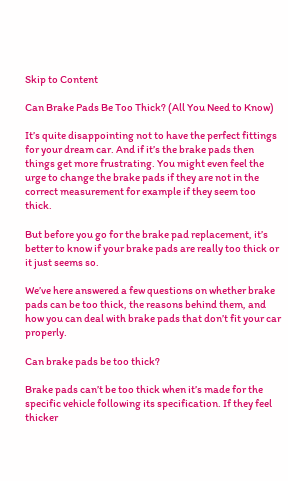Skip to Content

Can Brake Pads Be Too Thick? (All You Need to Know)

It’s quite disappointing not to have the perfect fittings for your dream car. And if it’s the brake pads then things get more frustrating. You might even feel the urge to change the brake pads if they are not in the correct measurement for example if they seem too thick.

But before you go for the brake pad replacement, it’s better to know if your brake pads are really too thick or it just seems so.

We’ve here answered a few questions on whether brake pads can be too thick, the reasons behind them, and how you can deal with brake pads that don’t fit your car properly.

Can brake pads be too thick?

Brake pads can’t be too thick when it’s made for the specific vehicle following its specification. If they feel thicker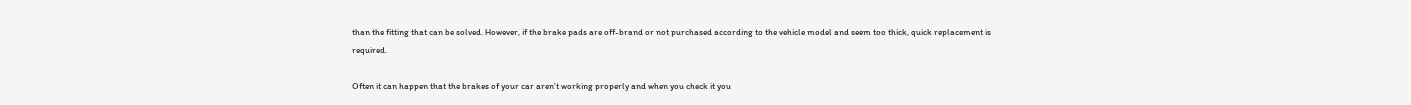than the fitting that can be solved. However, if the brake pads are off-brand or not purchased according to the vehicle model and seem too thick, quick replacement is required.

Often it can happen that the brakes of your car aren’t working properly and when you check it you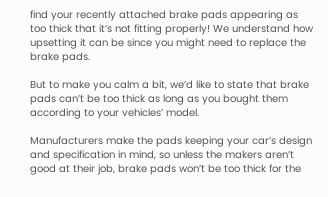find your recently attached brake pads appearing as too thick that it’s not fitting properly! We understand how upsetting it can be since you might need to replace the brake pads.

But to make you calm a bit, we’d like to state that brake pads can’t be too thick as long as you bought them according to your vehicles’ model.

Manufacturers make the pads keeping your car’s design and specification in mind, so unless the makers aren’t good at their job, brake pads won’t be too thick for the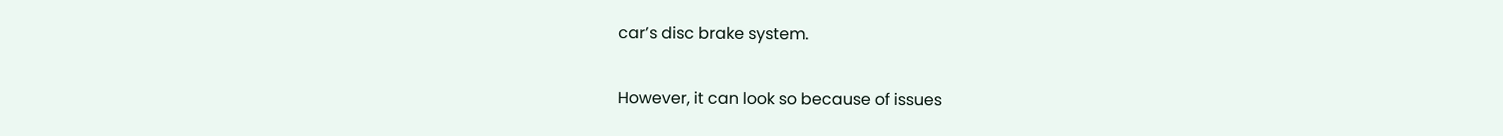car’s disc brake system.

However, it can look so because of issues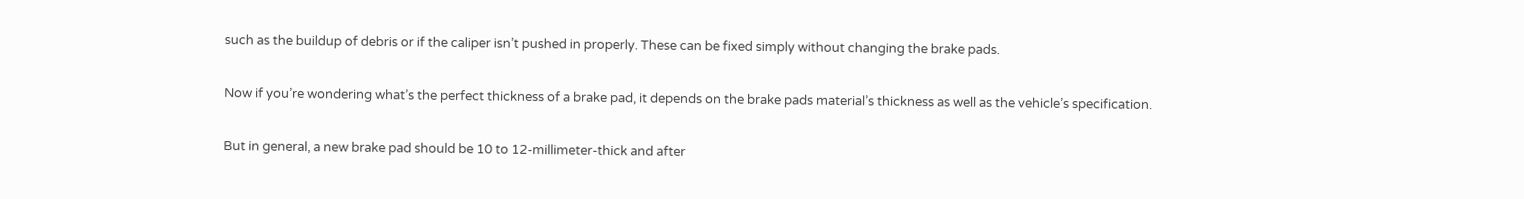such as the buildup of debris or if the caliper isn’t pushed in properly. These can be fixed simply without changing the brake pads.

Now if you’re wondering what’s the perfect thickness of a brake pad, it depends on the brake pads material’s thickness as well as the vehicle’s specification.

But in general, a new brake pad should be 10 to 12-millimeter-thick and after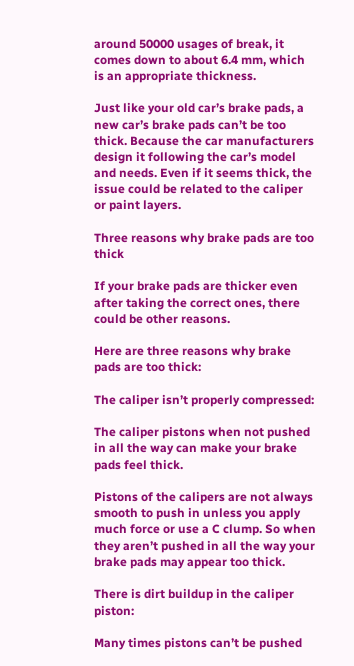around 50000 usages of break, it comes down to about 6.4 mm, which is an appropriate thickness.

Just like your old car’s brake pads, a new car’s brake pads can’t be too thick. Because the car manufacturers design it following the car’s model and needs. Even if it seems thick, the issue could be related to the caliper or paint layers.

Three reasons why brake pads are too thick

If your brake pads are thicker even after taking the correct ones, there could be other reasons.

Here are three reasons why brake pads are too thick:

The caliper isn’t properly compressed:

The caliper pistons when not pushed in all the way can make your brake pads feel thick.

Pistons of the calipers are not always smooth to push in unless you apply much force or use a C clump. So when they aren’t pushed in all the way your brake pads may appear too thick.

There is dirt buildup in the caliper piston:

Many times pistons can’t be pushed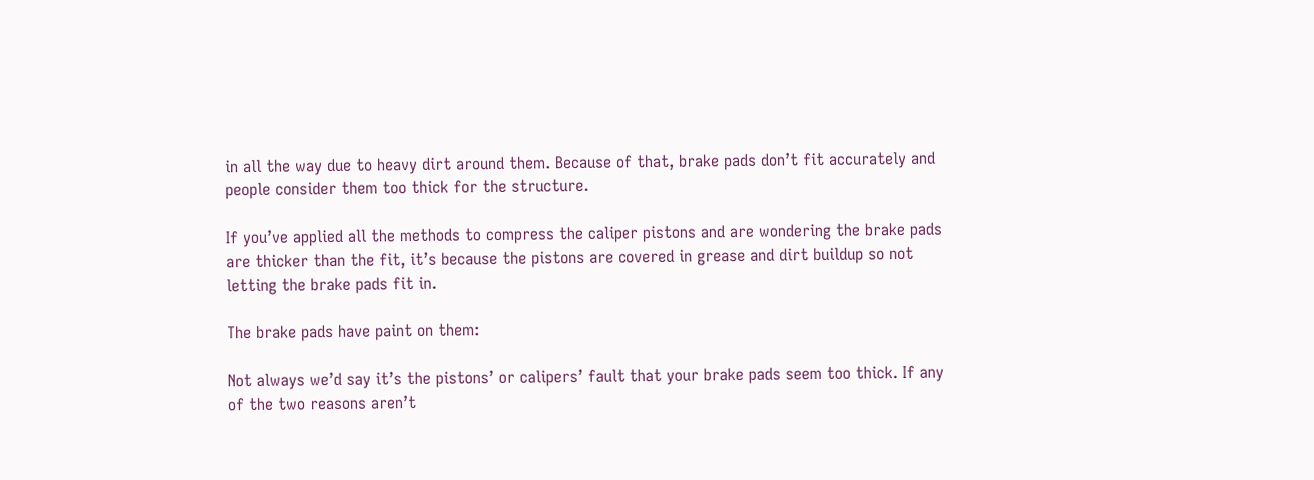in all the way due to heavy dirt around them. Because of that, brake pads don’t fit accurately and people consider them too thick for the structure.

If you’ve applied all the methods to compress the caliper pistons and are wondering the brake pads are thicker than the fit, it’s because the pistons are covered in grease and dirt buildup so not letting the brake pads fit in.

The brake pads have paint on them:

Not always we’d say it’s the pistons’ or calipers’ fault that your brake pads seem too thick. If any of the two reasons aren’t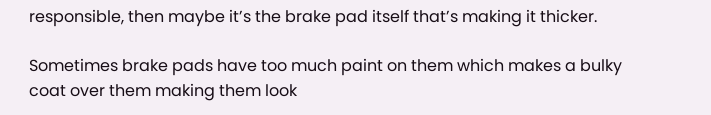responsible, then maybe it’s the brake pad itself that’s making it thicker.

Sometimes brake pads have too much paint on them which makes a bulky coat over them making them look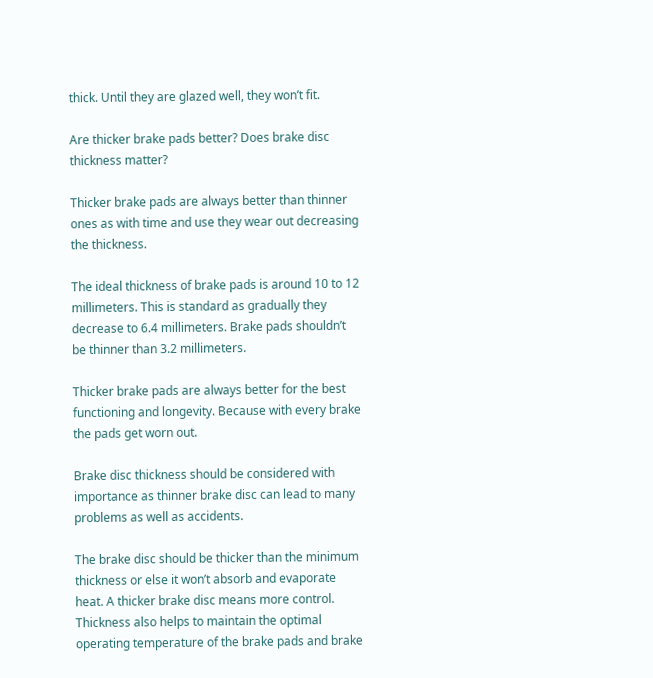thick. Until they are glazed well, they won’t fit.

Are thicker brake pads better? Does brake disc thickness matter?

Thicker brake pads are always better than thinner ones as with time and use they wear out decreasing the thickness.

The ideal thickness of brake pads is around 10 to 12 millimeters. This is standard as gradually they decrease to 6.4 millimeters. Brake pads shouldn’t be thinner than 3.2 millimeters.

Thicker brake pads are always better for the best functioning and longevity. Because with every brake the pads get worn out.

Brake disc thickness should be considered with importance as thinner brake disc can lead to many problems as well as accidents.

The brake disc should be thicker than the minimum thickness or else it won’t absorb and evaporate heat. A thicker brake disc means more control. Thickness also helps to maintain the optimal operating temperature of the brake pads and brake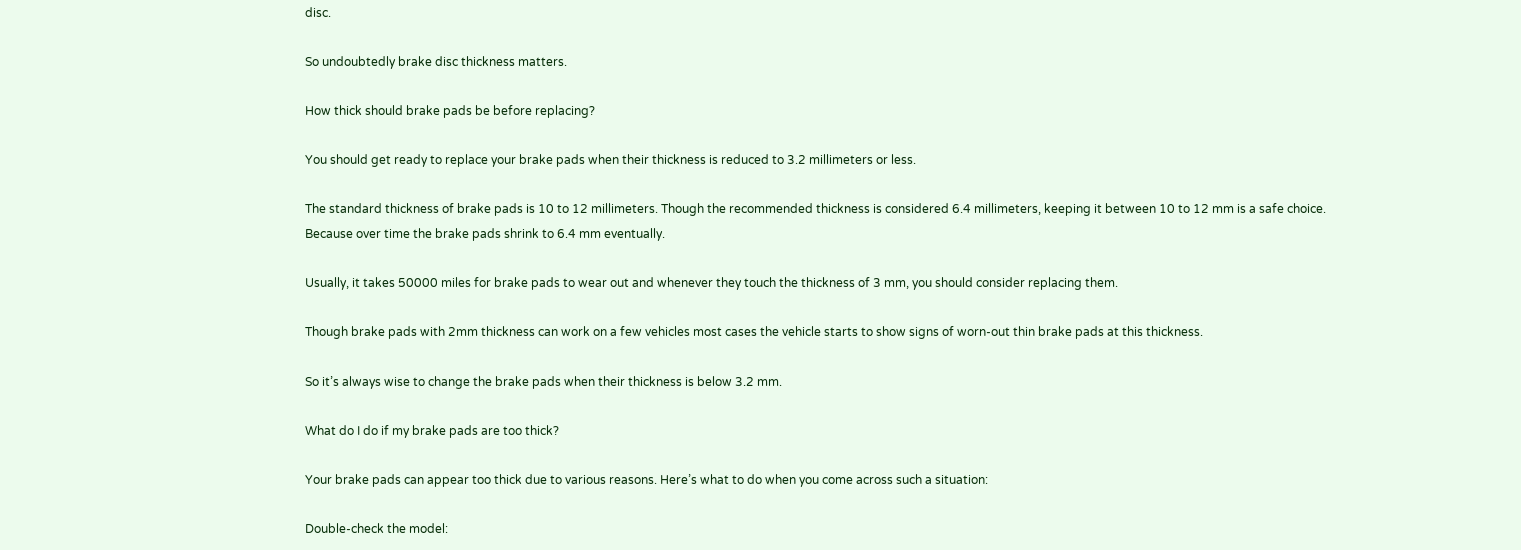disc.

So undoubtedly brake disc thickness matters.

How thick should brake pads be before replacing?

You should get ready to replace your brake pads when their thickness is reduced to 3.2 millimeters or less.

The standard thickness of brake pads is 10 to 12 millimeters. Though the recommended thickness is considered 6.4 millimeters, keeping it between 10 to 12 mm is a safe choice. Because over time the brake pads shrink to 6.4 mm eventually.

Usually, it takes 50000 miles for brake pads to wear out and whenever they touch the thickness of 3 mm, you should consider replacing them.

Though brake pads with 2mm thickness can work on a few vehicles most cases the vehicle starts to show signs of worn-out thin brake pads at this thickness.

So it’s always wise to change the brake pads when their thickness is below 3.2 mm.

What do I do if my brake pads are too thick?

Your brake pads can appear too thick due to various reasons. Here’s what to do when you come across such a situation:

Double-check the model: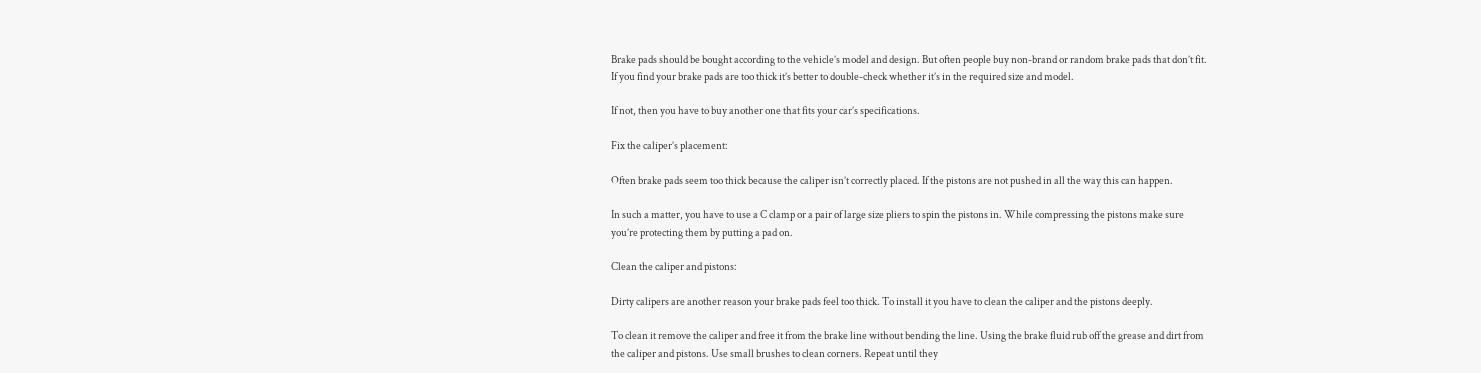Brake pads should be bought according to the vehicle’s model and design. But often people buy non-brand or random brake pads that don’t fit. If you find your brake pads are too thick it’s better to double-check whether it’s in the required size and model.

If not, then you have to buy another one that fits your car’s specifications.

Fix the caliper’s placement:

Often brake pads seem too thick because the caliper isn’t correctly placed. If the pistons are not pushed in all the way this can happen.

In such a matter, you have to use a C clamp or a pair of large size pliers to spin the pistons in. While compressing the pistons make sure you’re protecting them by putting a pad on.

Clean the caliper and pistons:

Dirty calipers are another reason your brake pads feel too thick. To install it you have to clean the caliper and the pistons deeply.

To clean it remove the caliper and free it from the brake line without bending the line. Using the brake fluid rub off the grease and dirt from the caliper and pistons. Use small brushes to clean corners. Repeat until they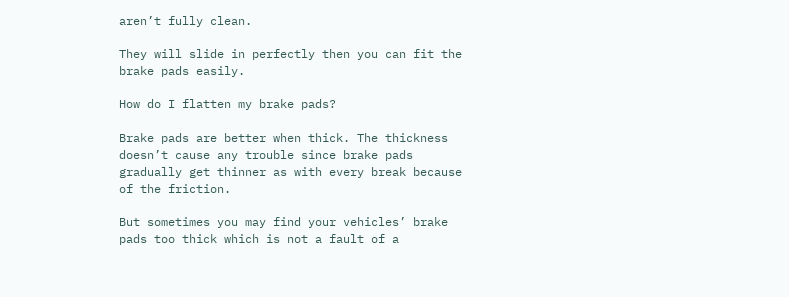aren’t fully clean.

They will slide in perfectly then you can fit the brake pads easily.

How do I flatten my brake pads?

Brake pads are better when thick. The thickness doesn’t cause any trouble since brake pads gradually get thinner as with every break because of the friction.

But sometimes you may find your vehicles’ brake pads too thick which is not a fault of a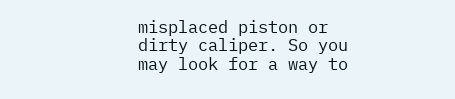misplaced piston or dirty caliper. So you may look for a way to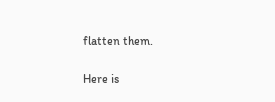flatten them.

Here is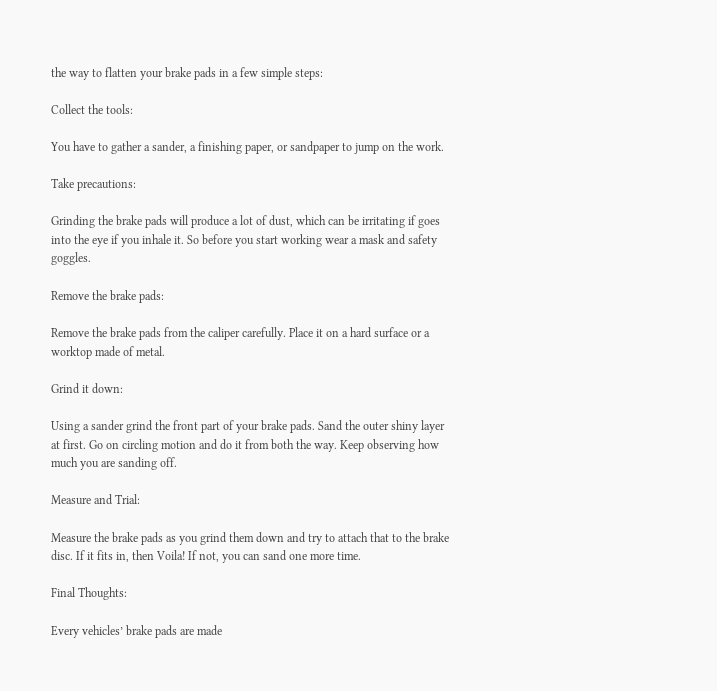the way to flatten your brake pads in a few simple steps:

Collect the tools:

You have to gather a sander, a finishing paper, or sandpaper to jump on the work.

Take precautions:

Grinding the brake pads will produce a lot of dust, which can be irritating if goes into the eye if you inhale it. So before you start working wear a mask and safety goggles.

Remove the brake pads:

Remove the brake pads from the caliper carefully. Place it on a hard surface or a worktop made of metal.

Grind it down:

Using a sander grind the front part of your brake pads. Sand the outer shiny layer at first. Go on circling motion and do it from both the way. Keep observing how much you are sanding off.

Measure and Trial:

Measure the brake pads as you grind them down and try to attach that to the brake disc. If it fits in, then Voila! If not, you can sand one more time.

Final Thoughts:

Every vehicles’ brake pads are made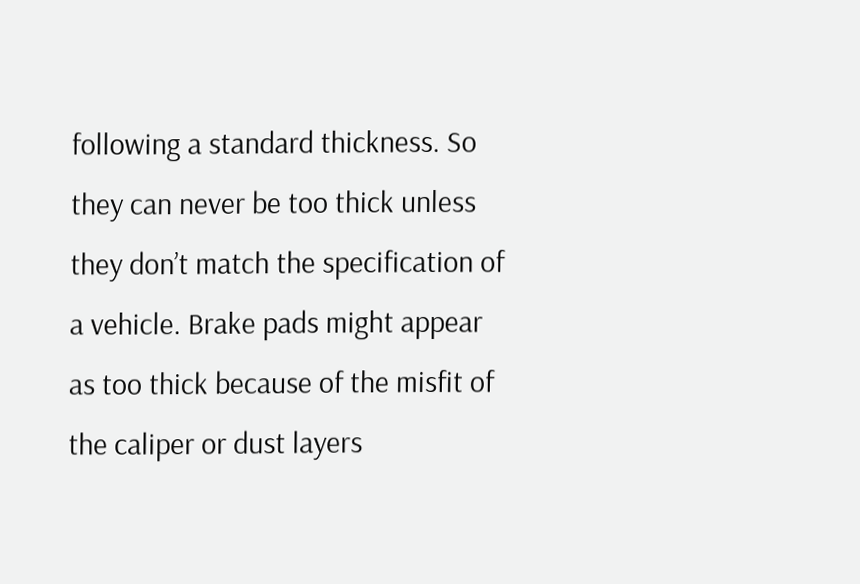following a standard thickness. So they can never be too thick unless they don’t match the specification of a vehicle. Brake pads might appear as too thick because of the misfit of the caliper or dust layers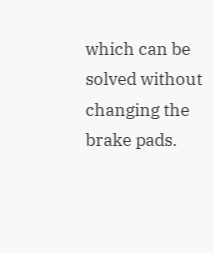which can be solved without changing the brake pads.